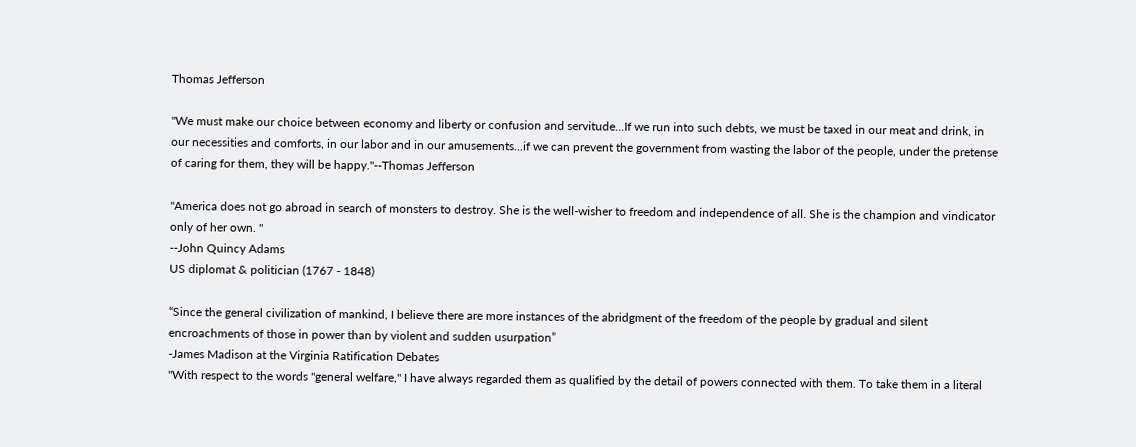Thomas Jefferson

"We must make our choice between economy and liberty or confusion and servitude...If we run into such debts, we must be taxed in our meat and drink, in our necessities and comforts, in our labor and in our amusements...if we can prevent the government from wasting the labor of the people, under the pretense of caring for them, they will be happy."--Thomas Jefferson

"America does not go abroad in search of monsters to destroy. She is the well-wisher to freedom and independence of all. She is the champion and vindicator only of her own. "
--John Quincy Adams
US diplomat & politician (1767 - 1848)

“Since the general civilization of mankind, I believe there are more instances of the abridgment of the freedom of the people by gradual and silent encroachments of those in power than by violent and sudden usurpation”
-James Madison at the Virginia Ratification Debates
"With respect to the words "general welfare," I have always regarded them as qualified by the detail of powers connected with them. To take them in a literal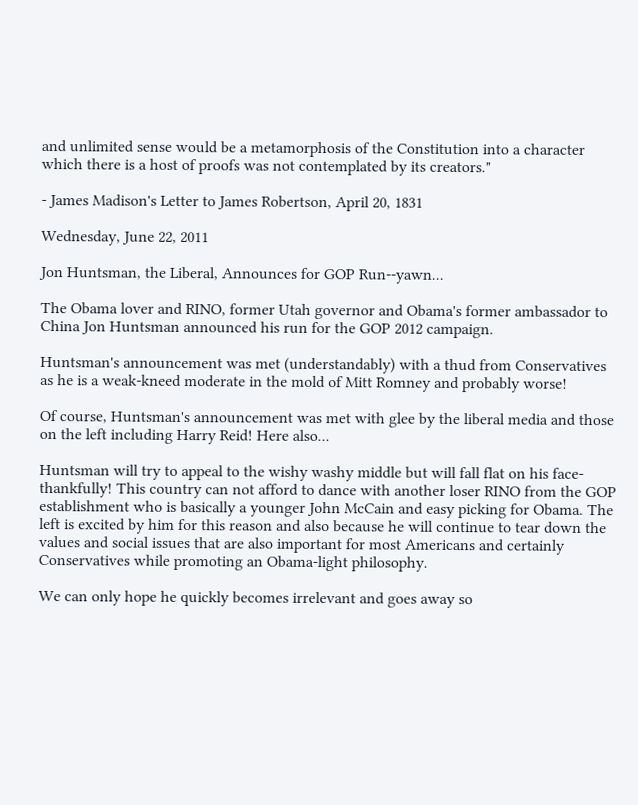and unlimited sense would be a metamorphosis of the Constitution into a character which there is a host of proofs was not contemplated by its creators."

- James Madison's Letter to James Robertson, April 20, 1831

Wednesday, June 22, 2011

Jon Huntsman, the Liberal, Announces for GOP Run--yawn...

The Obama lover and RINO, former Utah governor and Obama's former ambassador to China Jon Huntsman announced his run for the GOP 2012 campaign.

Huntsman's announcement was met (understandably) with a thud from Conservatives as he is a weak-kneed moderate in the mold of Mitt Romney and probably worse!

Of course, Huntsman's announcement was met with glee by the liberal media and those on the left including Harry Reid! Here also...

Huntsman will try to appeal to the wishy washy middle but will fall flat on his face-thankfully! This country can not afford to dance with another loser RINO from the GOP establishment who is basically a younger John McCain and easy picking for Obama. The left is excited by him for this reason and also because he will continue to tear down the values and social issues that are also important for most Americans and certainly Conservatives while promoting an Obama-light philosophy.

We can only hope he quickly becomes irrelevant and goes away so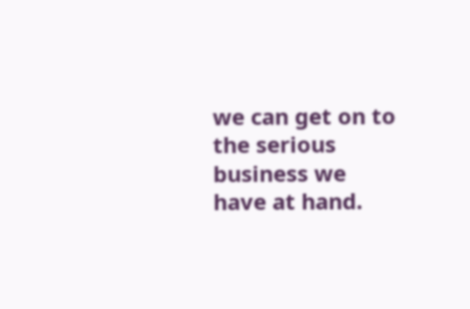we can get on to the serious business we have at hand.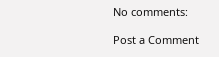No comments:

Post a Comment